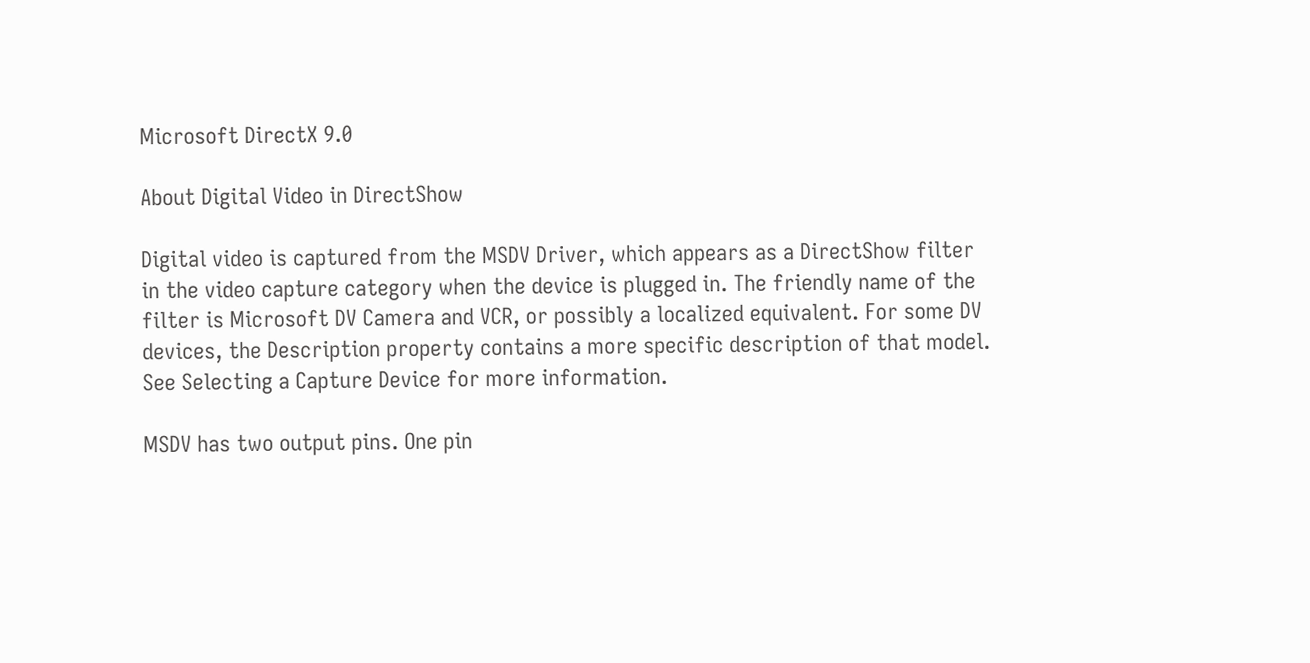Microsoft DirectX 9.0

About Digital Video in DirectShow

Digital video is captured from the MSDV Driver, which appears as a DirectShow filter in the video capture category when the device is plugged in. The friendly name of the filter is Microsoft DV Camera and VCR, or possibly a localized equivalent. For some DV devices, the Description property contains a more specific description of that model. See Selecting a Capture Device for more information.

MSDV has two output pins. One pin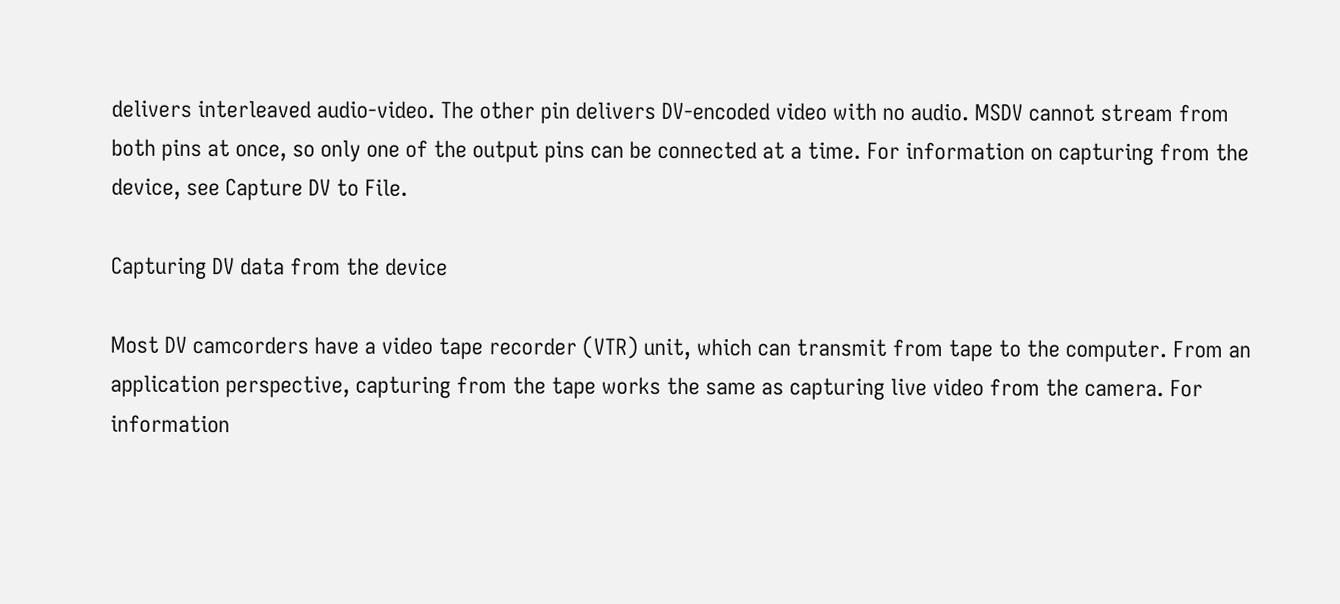delivers interleaved audio-video. The other pin delivers DV-encoded video with no audio. MSDV cannot stream from both pins at once, so only one of the output pins can be connected at a time. For information on capturing from the device, see Capture DV to File.

Capturing DV data from the device

Most DV camcorders have a video tape recorder (VTR) unit, which can transmit from tape to the computer. From an application perspective, capturing from the tape works the same as capturing live video from the camera. For information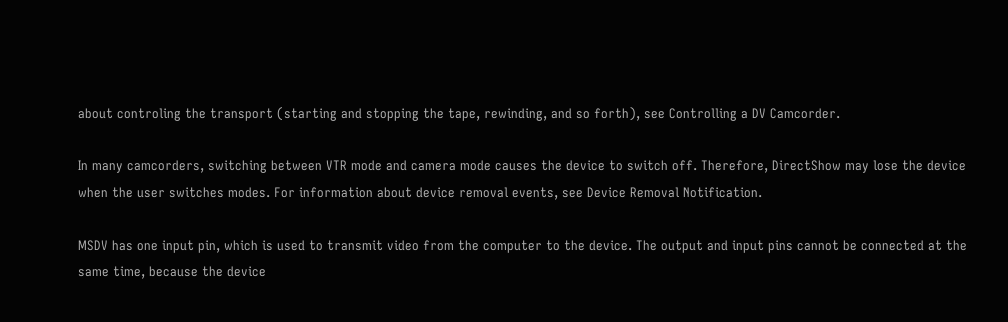about controling the transport (starting and stopping the tape, rewinding, and so forth), see Controlling a DV Camcorder.

In many camcorders, switching between VTR mode and camera mode causes the device to switch off. Therefore, DirectShow may lose the device when the user switches modes. For information about device removal events, see Device Removal Notification.

MSDV has one input pin, which is used to transmit video from the computer to the device. The output and input pins cannot be connected at the same time, because the device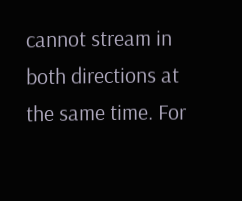cannot stream in both directions at the same time. For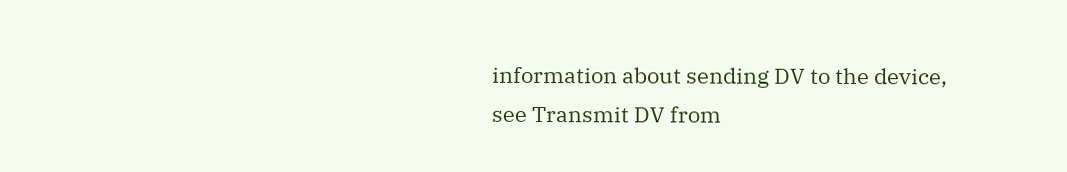information about sending DV to the device, see Transmit DV from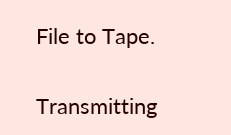File to Tape.

Transmitting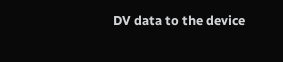DV data to the device